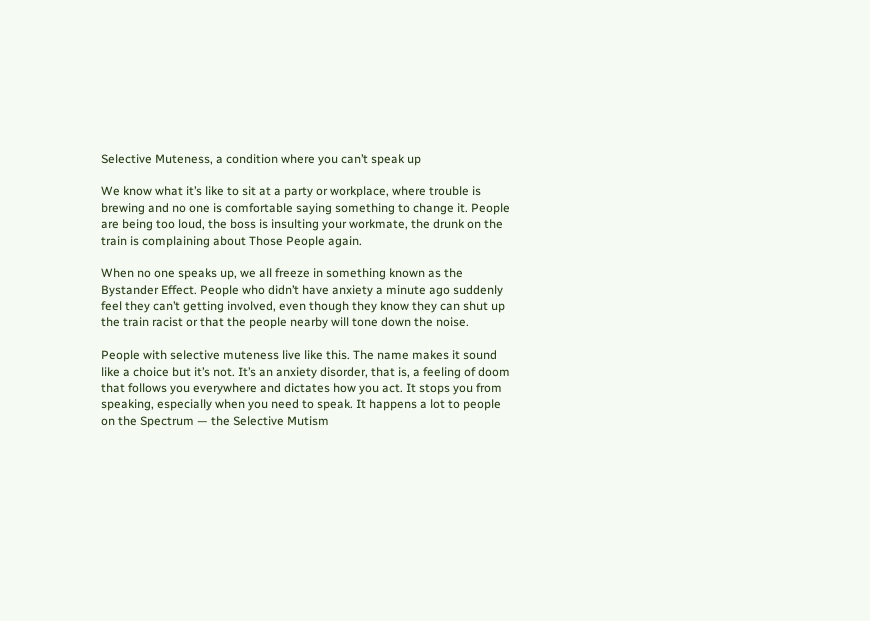Selective Muteness, a condition where you can’t speak up

We know what it’s like to sit at a party or workplace, where trouble is brewing and no one is comfortable saying something to change it. People are being too loud, the boss is insulting your workmate, the drunk on the train is complaining about Those People again.

When no one speaks up, we all freeze in something known as the Bystander Effect. People who didn’t have anxiety a minute ago suddenly feel they can’t getting involved, even though they know they can shut up the train racist or that the people nearby will tone down the noise.

People with selective muteness live like this. The name makes it sound like a choice but it’s not. It’s an anxiety disorder, that is, a feeling of doom that follows you everywhere and dictates how you act. It stops you from speaking, especially when you need to speak. It happens a lot to people on the Spectrum — the Selective Mutism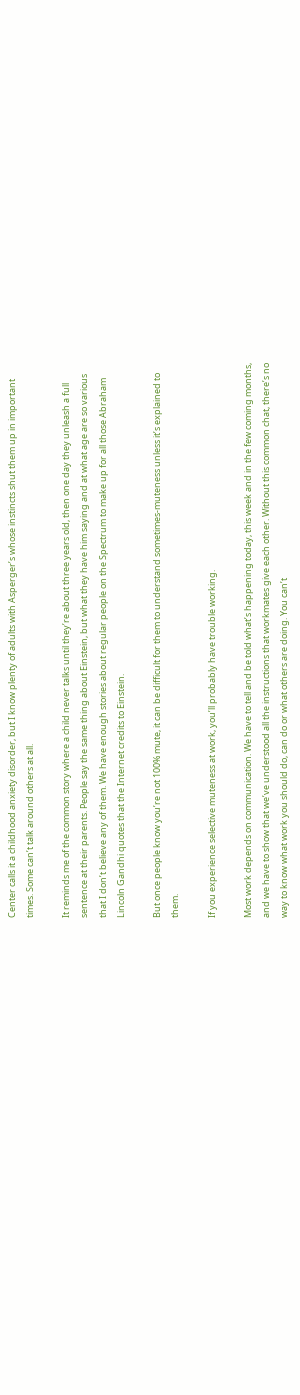Center calls it a childhood anxiety disorder, but I know plenty of adults with Asperger’s whose instincts shut them up in important times. Some can’t talk around others at all.

It reminds me of the common story where a child never talks until they’re about three years old, then one day they unleash a full sentence at their parents. People say the same thing about Einstein, but what they have him saying and at what age are so various that I don’t believe any of them. We have enough stories about regular people on the Spectrum to make up for all those Abraham Lincoln Gandhi quotes that the Internet credits to Einstein.

But once people know you’re not 100% mute, it can be difficult for them to understand sometimes-muteness unless it’s explained to them.

If you experience selective muteness at work, you’ll probably have trouble working.

Most work depends on communication. We have to tell and be told what’s happening today, this week and in the few coming months, and we have to show that we’ve understood all the instructions that workmates give each other. Without this common chat, there’s no way to know what work you should do, can do or what others are doing. You can’t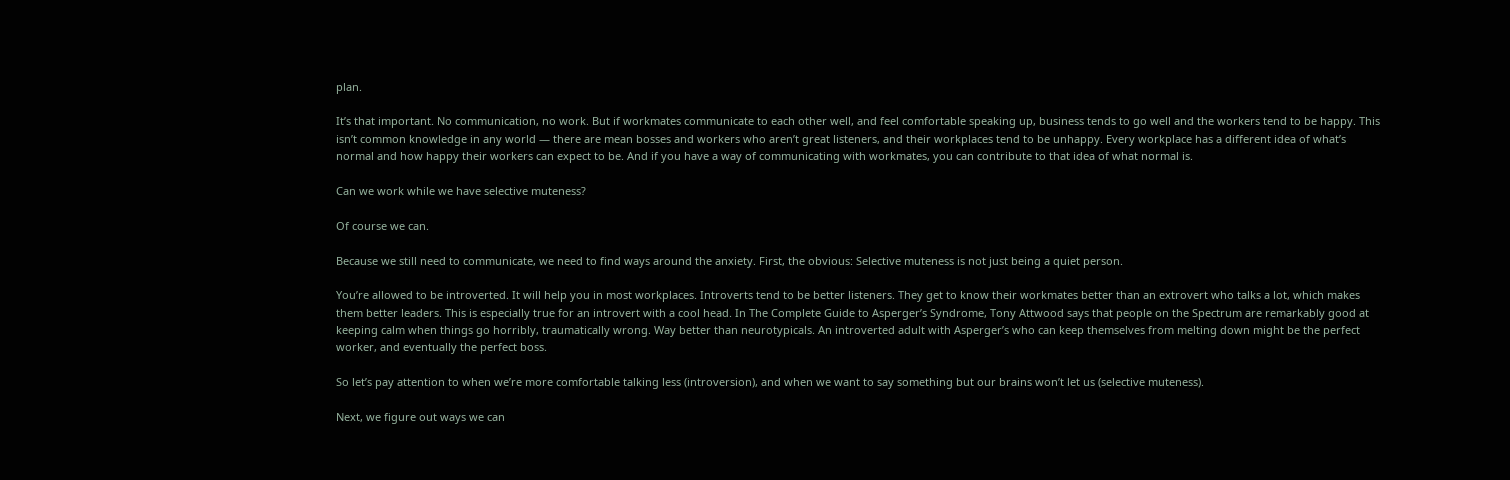plan.

It’s that important. No communication, no work. But if workmates communicate to each other well, and feel comfortable speaking up, business tends to go well and the workers tend to be happy. This isn’t common knowledge in any world — there are mean bosses and workers who aren’t great listeners, and their workplaces tend to be unhappy. Every workplace has a different idea of what’s normal and how happy their workers can expect to be. And if you have a way of communicating with workmates, you can contribute to that idea of what normal is.

Can we work while we have selective muteness?

Of course we can.

Because we still need to communicate, we need to find ways around the anxiety. First, the obvious: Selective muteness is not just being a quiet person.

You’re allowed to be introverted. It will help you in most workplaces. Introverts tend to be better listeners. They get to know their workmates better than an extrovert who talks a lot, which makes them better leaders. This is especially true for an introvert with a cool head. In The Complete Guide to Asperger’s Syndrome, Tony Attwood says that people on the Spectrum are remarkably good at keeping calm when things go horribly, traumatically wrong. Way better than neurotypicals. An introverted adult with Asperger’s who can keep themselves from melting down might be the perfect worker, and eventually the perfect boss.

So let’s pay attention to when we’re more comfortable talking less (introversion), and when we want to say something but our brains won’t let us (selective muteness).

Next, we figure out ways we can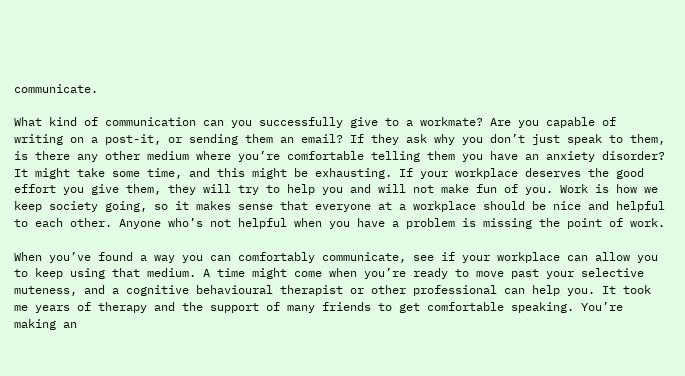communicate.

What kind of communication can you successfully give to a workmate? Are you capable of writing on a post-it, or sending them an email? If they ask why you don’t just speak to them, is there any other medium where you’re comfortable telling them you have an anxiety disorder? It might take some time, and this might be exhausting. If your workplace deserves the good effort you give them, they will try to help you and will not make fun of you. Work is how we keep society going, so it makes sense that everyone at a workplace should be nice and helpful to each other. Anyone who’s not helpful when you have a problem is missing the point of work.

When you’ve found a way you can comfortably communicate, see if your workplace can allow you to keep using that medium. A time might come when you’re ready to move past your selective muteness, and a cognitive behavioural therapist or other professional can help you. It took me years of therapy and the support of many friends to get comfortable speaking. You’re making an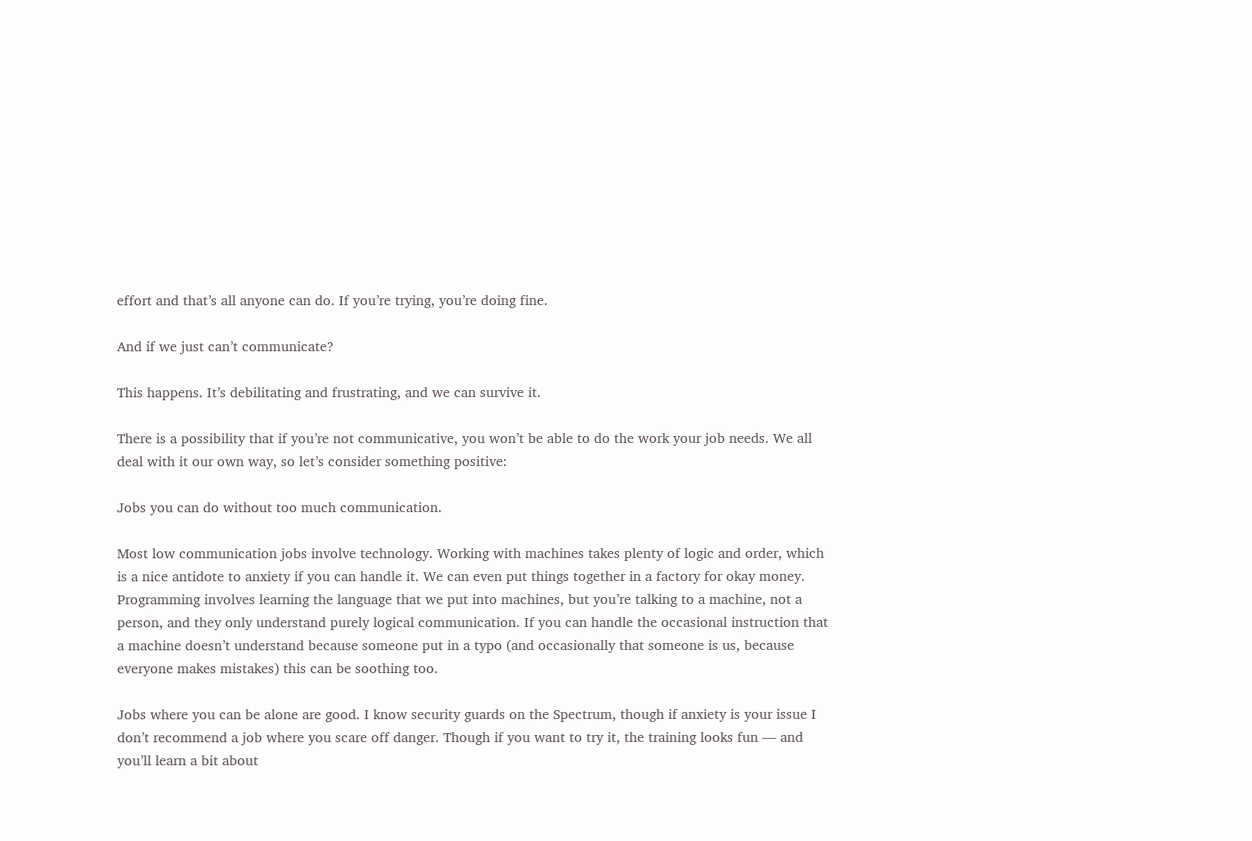effort and that’s all anyone can do. If you’re trying, you’re doing fine.

And if we just can’t communicate?

This happens. It’s debilitating and frustrating, and we can survive it.

There is a possibility that if you’re not communicative, you won’t be able to do the work your job needs. We all deal with it our own way, so let’s consider something positive:

Jobs you can do without too much communication.

Most low communication jobs involve technology. Working with machines takes plenty of logic and order, which is a nice antidote to anxiety if you can handle it. We can even put things together in a factory for okay money. Programming involves learning the language that we put into machines, but you’re talking to a machine, not a person, and they only understand purely logical communication. If you can handle the occasional instruction that a machine doesn’t understand because someone put in a typo (and occasionally that someone is us, because everyone makes mistakes) this can be soothing too.

Jobs where you can be alone are good. I know security guards on the Spectrum, though if anxiety is your issue I don’t recommend a job where you scare off danger. Though if you want to try it, the training looks fun — and you’ll learn a bit about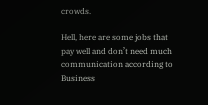crowds.

Hell, here are some jobs that pay well and don’t need much communication according to Business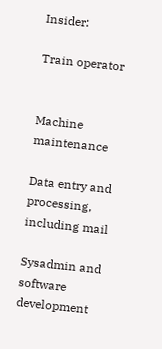Insider:

Train operator


Machine maintenance

Data entry and processing, including mail

Sysadmin and software development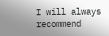I will always recommend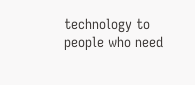technology to people who need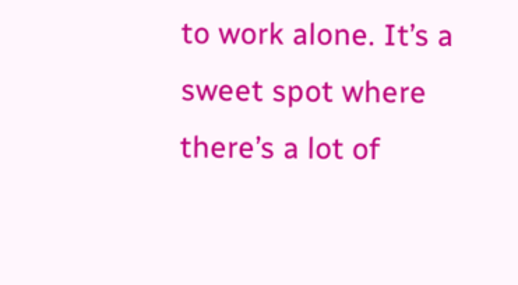to work alone. It’s a sweet spot where there’s a lot of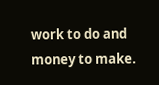work to do and money to make.